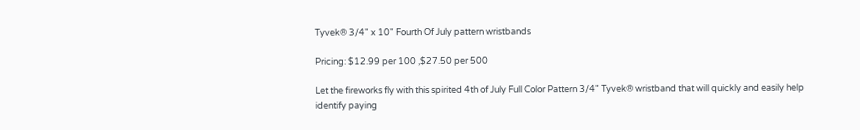Tyvek® 3/4" x 10" Fourth Of July pattern wristbands

Pricing: $12.99 per 100 ,$27.50 per 500

Let the fireworks fly with this spirited 4th of July Full Color Pattern 3/4" Tyvek® wristband that will quickly and easily help identify paying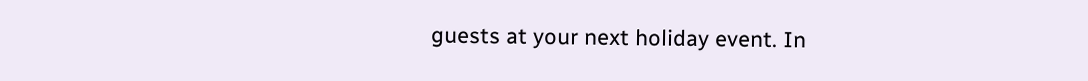guests at your next holiday event. In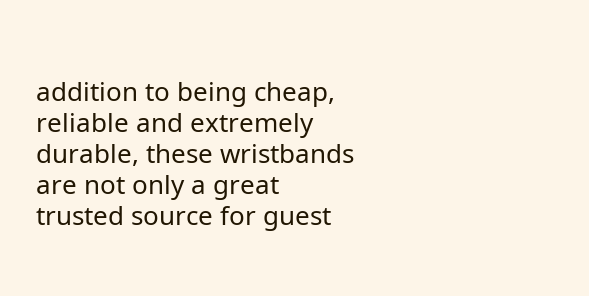addition to being cheap, reliable and extremely durable, these wristbands are not only a great trusted source for guest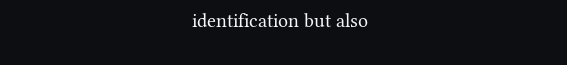identification but also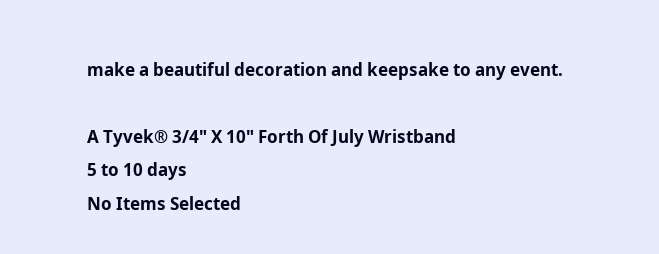make a beautiful decoration and keepsake to any event.

A Tyvek® 3/4" X 10" Forth Of July Wristband
5 to 10 days
No Items Selected